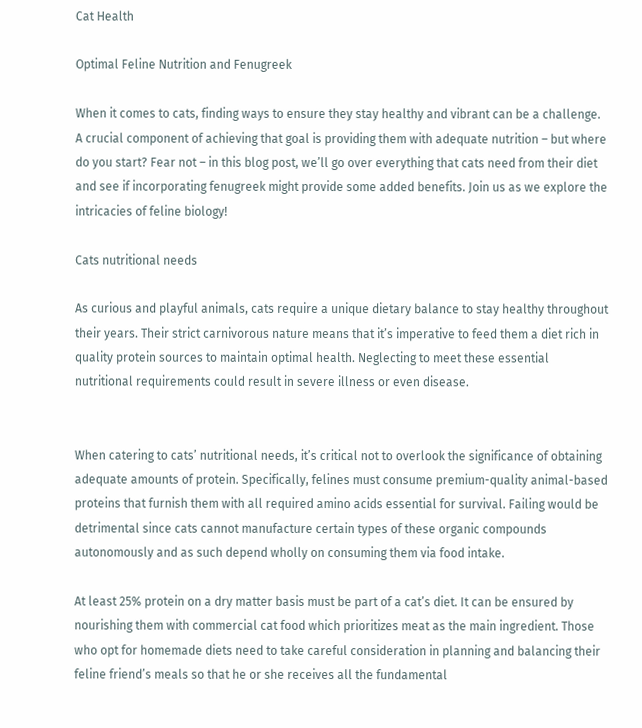Cat Health

Optimal Feline Nutrition and Fenugreek

When it comes to cats, finding ways to ensure they stay healthy and vibrant can be a challenge. A crucial component of achieving that goal is providing them with adequate nutrition – but where do you start? Fear not – in this blog post, we’ll go over everything that cats need from their diet and see if incorporating fenugreek might provide some added benefits. Join us as we explore the intricacies of feline biology!

Cats nutritional needs

As curious and playful animals, cats require a unique dietary balance to stay healthy throughout their years. Their strict carnivorous nature means that it’s imperative to feed them a diet rich in quality protein sources to maintain optimal health. Neglecting to meet these essential nutritional requirements could result in severe illness or even disease.


When catering to cats’ nutritional needs, it’s critical not to overlook the significance of obtaining adequate amounts of protein. Specifically, felines must consume premium-quality animal-based proteins that furnish them with all required amino acids essential for survival. Failing would be detrimental since cats cannot manufacture certain types of these organic compounds autonomously and as such depend wholly on consuming them via food intake.

At least 25% protein on a dry matter basis must be part of a cat’s diet. It can be ensured by nourishing them with commercial cat food which prioritizes meat as the main ingredient. Those who opt for homemade diets need to take careful consideration in planning and balancing their feline friend’s meals so that he or she receives all the fundamental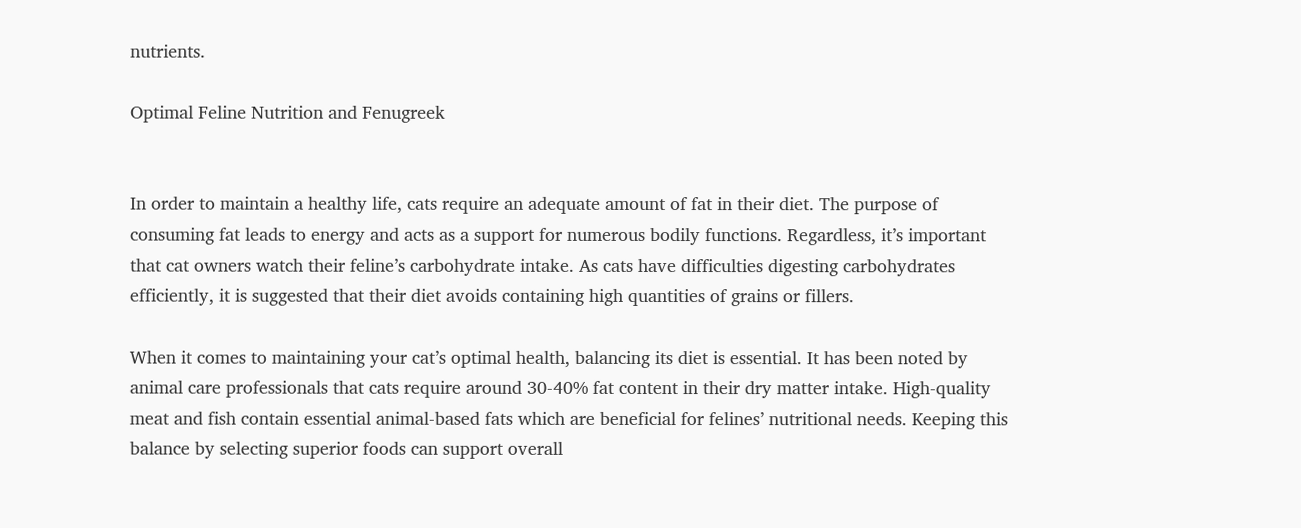nutrients.

Optimal Feline Nutrition and Fenugreek


In order to maintain a healthy life, cats require an adequate amount of fat in their diet. The purpose of consuming fat leads to energy and acts as a support for numerous bodily functions. Regardless, it’s important that cat owners watch their feline’s carbohydrate intake. As cats have difficulties digesting carbohydrates efficiently, it is suggested that their diet avoids containing high quantities of grains or fillers.

When it comes to maintaining your cat’s optimal health, balancing its diet is essential. It has been noted by animal care professionals that cats require around 30-40% fat content in their dry matter intake. High-quality meat and fish contain essential animal-based fats which are beneficial for felines’ nutritional needs. Keeping this balance by selecting superior foods can support overall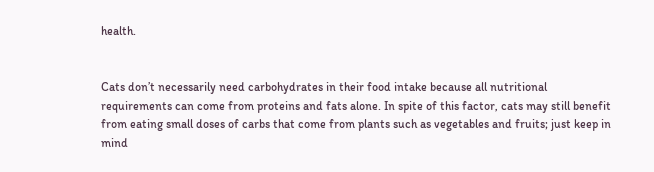health.


Cats don’t necessarily need carbohydrates in their food intake because all nutritional requirements can come from proteins and fats alone. In spite of this factor, cats may still benefit from eating small doses of carbs that come from plants such as vegetables and fruits; just keep in mind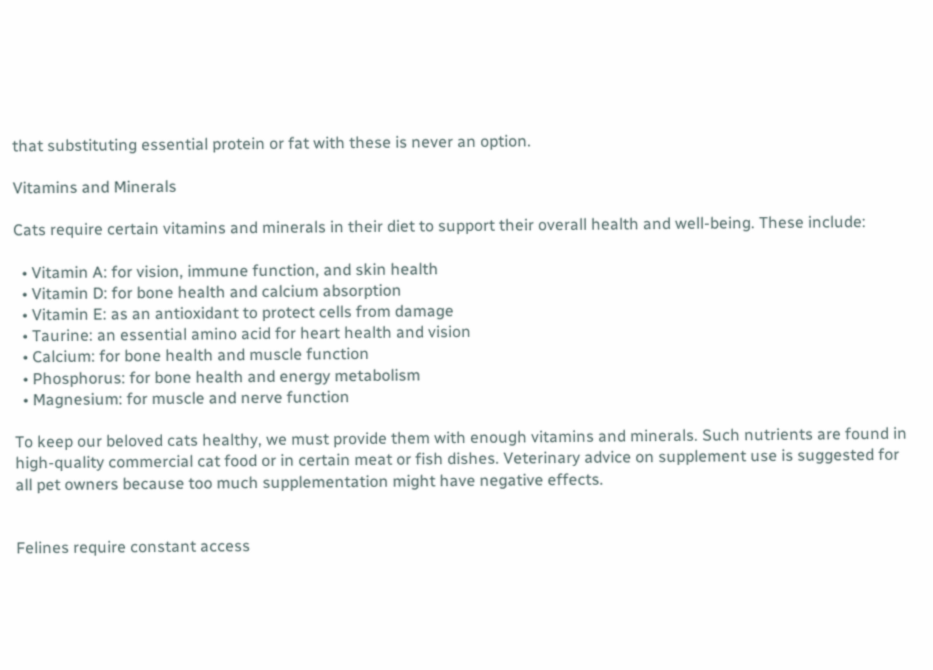that substituting essential protein or fat with these is never an option.

Vitamins and Minerals

Cats require certain vitamins and minerals in their diet to support their overall health and well-being. These include:

  • Vitamin A: for vision, immune function, and skin health
  • Vitamin D: for bone health and calcium absorption
  • Vitamin E: as an antioxidant to protect cells from damage
  • Taurine: an essential amino acid for heart health and vision
  • Calcium: for bone health and muscle function
  • Phosphorus: for bone health and energy metabolism
  • Magnesium: for muscle and nerve function

To keep our beloved cats healthy, we must provide them with enough vitamins and minerals. Such nutrients are found in high-quality commercial cat food or in certain meat or fish dishes. Veterinary advice on supplement use is suggested for all pet owners because too much supplementation might have negative effects.


Felines require constant access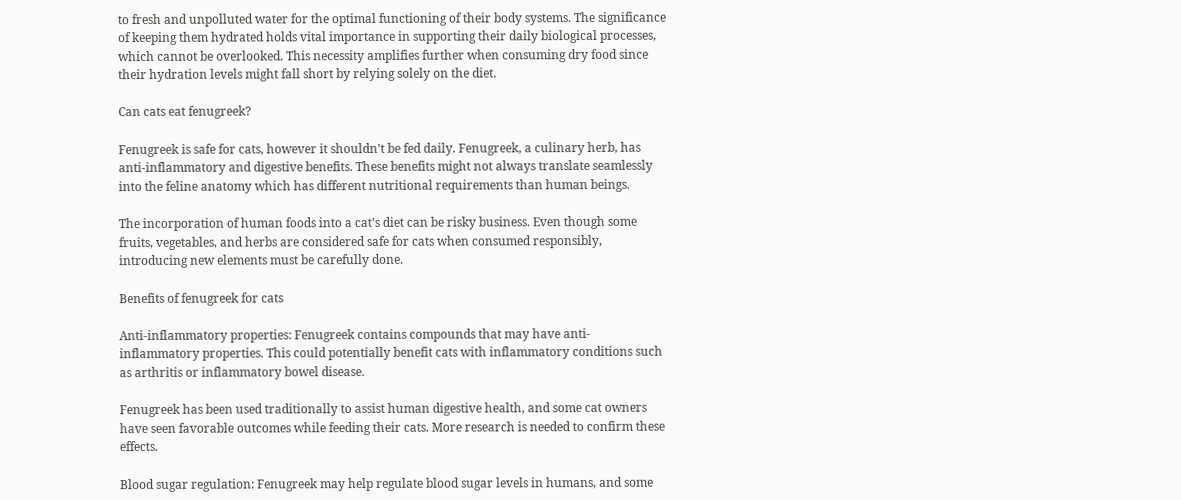to fresh and unpolluted water for the optimal functioning of their body systems. The significance of keeping them hydrated holds vital importance in supporting their daily biological processes, which cannot be overlooked. This necessity amplifies further when consuming dry food since their hydration levels might fall short by relying solely on the diet.

Can cats eat fenugreek?

Fenugreek is safe for cats, however it shouldn’t be fed daily. Fenugreek, a culinary herb, has anti-inflammatory and digestive benefits. These benefits might not always translate seamlessly into the feline anatomy which has different nutritional requirements than human beings.

The incorporation of human foods into a cat’s diet can be risky business. Even though some fruits, vegetables, and herbs are considered safe for cats when consumed responsibly, introducing new elements must be carefully done.

Benefits of fenugreek for cats

Anti-inflammatory properties: Fenugreek contains compounds that may have anti-inflammatory properties. This could potentially benefit cats with inflammatory conditions such as arthritis or inflammatory bowel disease.

Fenugreek has been used traditionally to assist human digestive health, and some cat owners have seen favorable outcomes while feeding their cats. More research is needed to confirm these effects.

Blood sugar regulation: Fenugreek may help regulate blood sugar levels in humans, and some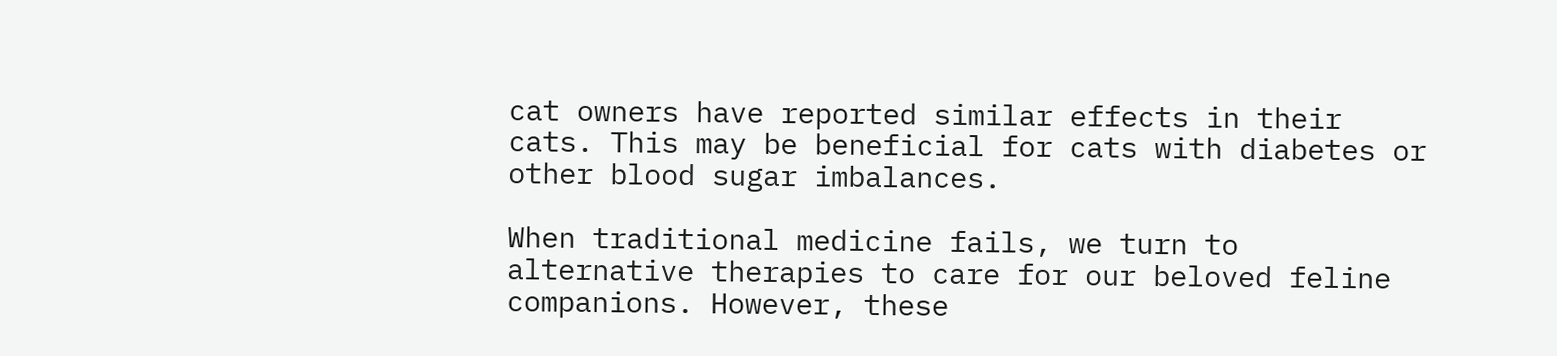cat owners have reported similar effects in their cats. This may be beneficial for cats with diabetes or other blood sugar imbalances.

When traditional medicine fails, we turn to alternative therapies to care for our beloved feline companions. However, these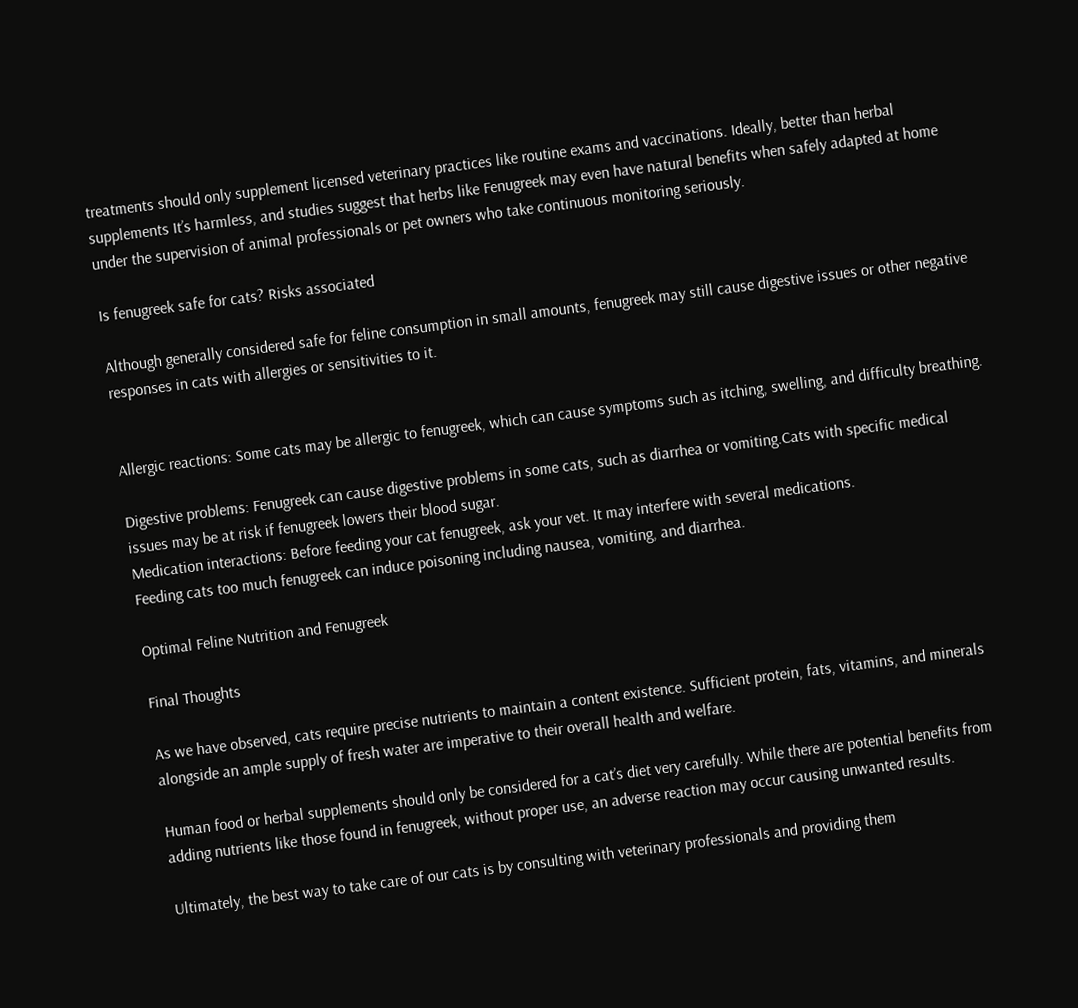treatments should only supplement licensed veterinary practices like routine exams and vaccinations. Ideally, better than herbal supplements It’s harmless, and studies suggest that herbs like Fenugreek may even have natural benefits when safely adapted at home under the supervision of animal professionals or pet owners who take continuous monitoring seriously.

Is fenugreek safe for cats? Risks associated

Although generally considered safe for feline consumption in small amounts, fenugreek may still cause digestive issues or other negative responses in cats with allergies or sensitivities to it.


Allergic reactions: Some cats may be allergic to fenugreek, which can cause symptoms such as itching, swelling, and difficulty breathing.

Digestive problems: Fenugreek can cause digestive problems in some cats, such as diarrhea or vomiting.Cats with specific medical issues may be at risk if fenugreek lowers their blood sugar.
Medication interactions: Before feeding your cat fenugreek, ask your vet. It may interfere with several medications.
Feeding cats too much fenugreek can induce poisoning including nausea, vomiting, and diarrhea.

Optimal Feline Nutrition and Fenugreek

Final Thoughts

As we have observed, cats require precise nutrients to maintain a content existence. Sufficient protein, fats, vitamins, and minerals alongside an ample supply of fresh water are imperative to their overall health and welfare.

Human food or herbal supplements should only be considered for a cat’s diet very carefully. While there are potential benefits from adding nutrients like those found in fenugreek, without proper use, an adverse reaction may occur causing unwanted results.

Ultimately, the best way to take care of our cats is by consulting with veterinary professionals and providing them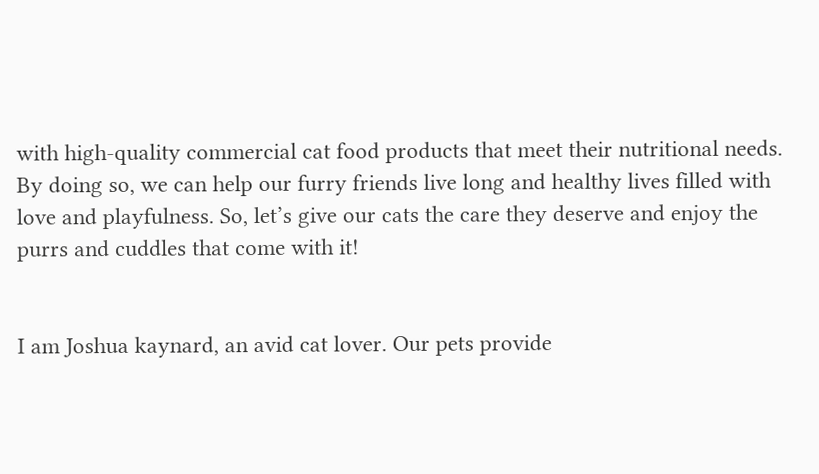with high-quality commercial cat food products that meet their nutritional needs. By doing so, we can help our furry friends live long and healthy lives filled with love and playfulness. So, let’s give our cats the care they deserve and enjoy the purrs and cuddles that come with it!


I am Joshua kaynard, an avid cat lover. Our pets provide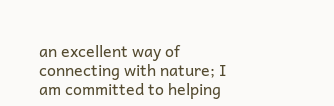an excellent way of connecting with nature; I am committed to helping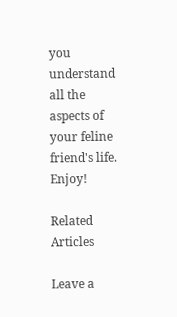you understand all the aspects of your feline friend's life. Enjoy!

Related Articles

Leave a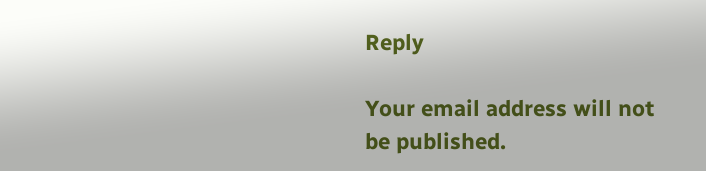Reply

Your email address will not be published.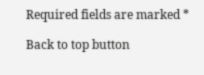Required fields are marked *

Back to top button